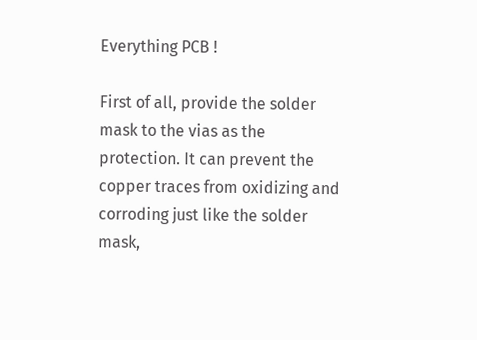Everything PCB !

First of all, provide the solder mask to the vias as the protection. It can prevent the copper traces from oxidizing and corroding just like the solder mask,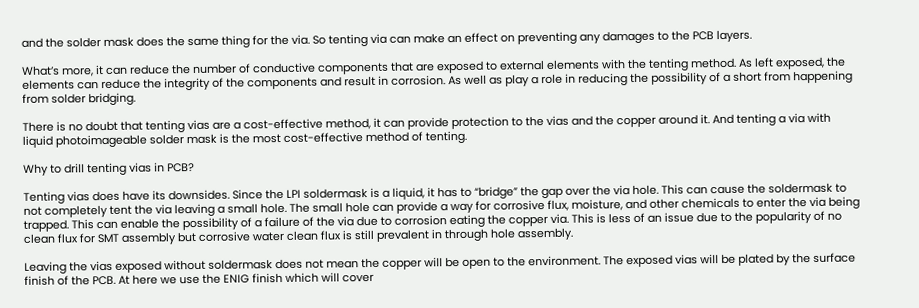and the solder mask does the same thing for the via. So tenting via can make an effect on preventing any damages to the PCB layers.

What’s more, it can reduce the number of conductive components that are exposed to external elements with the tenting method. As left exposed, the elements can reduce the integrity of the components and result in corrosion. As well as play a role in reducing the possibility of a short from happening from solder bridging.

There is no doubt that tenting vias are a cost-effective method, it can provide protection to the vias and the copper around it. And tenting a via with liquid photoimageable solder mask is the most cost-effective method of tenting.

Why to drill tenting vias in PCB?

Tenting vias does have its downsides. Since the LPI soldermask is a liquid, it has to “bridge” the gap over the via hole. This can cause the soldermask to not completely tent the via leaving a small hole. The small hole can provide a way for corrosive flux, moisture, and other chemicals to enter the via being trapped. This can enable the possibility of a failure of the via due to corrosion eating the copper via. This is less of an issue due to the popularity of no clean flux for SMT assembly but corrosive water clean flux is still prevalent in through hole assembly.

Leaving the vias exposed without soldermask does not mean the copper will be open to the environment. The exposed vias will be plated by the surface finish of the PCB. At here we use the ENIG finish which will cover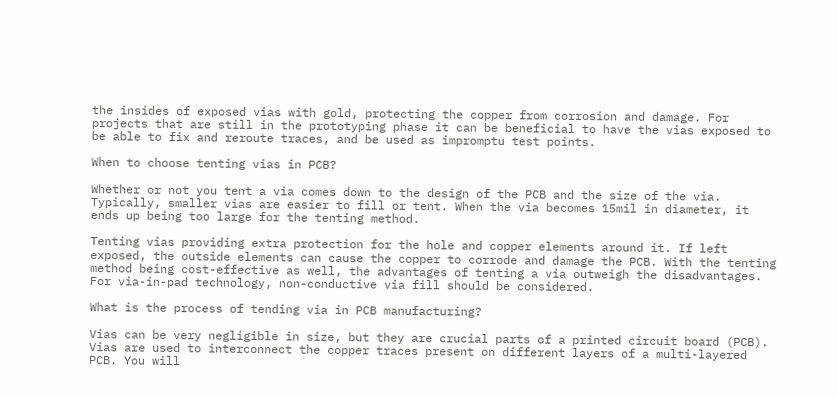the insides of exposed vias with gold, protecting the copper from corrosion and damage. For projects that are still in the prototyping phase it can be beneficial to have the vias exposed to be able to fix and reroute traces, and be used as impromptu test points.

When to choose tenting vias in PCB?

Whether or not you tent a via comes down to the design of the PCB and the size of the via. Typically, smaller vias are easier to fill or tent. When the via becomes 15mil in diameter, it ends up being too large for the tenting method.

Tenting vias providing extra protection for the hole and copper elements around it. If left exposed, the outside elements can cause the copper to corrode and damage the PCB. With the tenting method being cost-effective as well, the advantages of tenting a via outweigh the disadvantages. For via-in-pad technology, non-conductive via fill should be considered.

What is the process of tending via in PCB manufacturing?

Vias can be very negligible in size, but they are crucial parts of a printed circuit board (PCB). Vias are used to interconnect the copper traces present on different layers of a multi-layered PCB. You will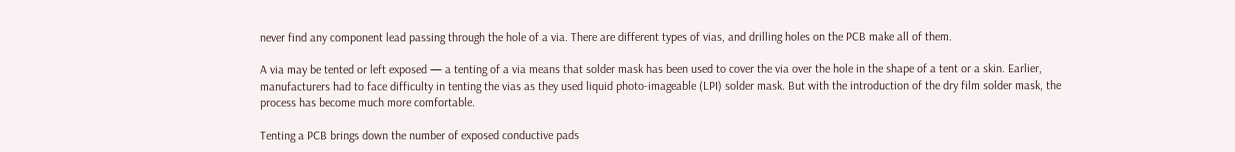never find any component lead passing through the hole of a via. There are different types of vias, and drilling holes on the PCB make all of them.

A via may be tented or left exposed — a tenting of a via means that solder mask has been used to cover the via over the hole in the shape of a tent or a skin. Earlier, manufacturers had to face difficulty in tenting the vias as they used liquid photo-imageable (LPI) solder mask. But with the introduction of the dry film solder mask, the process has become much more comfortable.

Tenting a PCB brings down the number of exposed conductive pads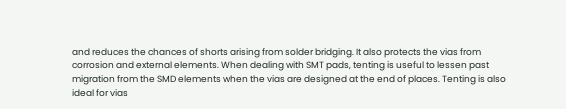and reduces the chances of shorts arising from solder bridging. It also protects the vias from corrosion and external elements. When dealing with SMT pads, tenting is useful to lessen past migration from the SMD elements when the vias are designed at the end of places. Tenting is also ideal for vias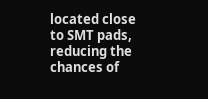located close to SMT pads, reducing the chances of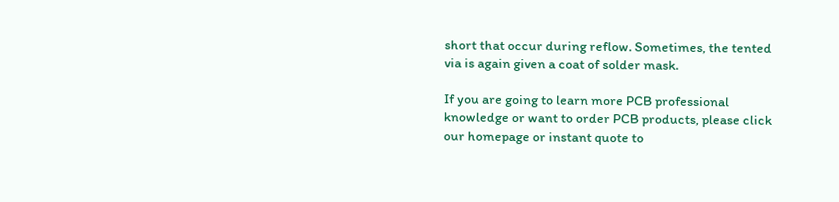short that occur during reflow. Sometimes, the tented via is again given a coat of solder mask.

If you are going to learn more PCB professional knowledge or want to order PCB products, please click our homepage or instant quote to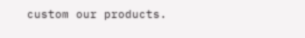custom our products.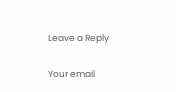Leave a Reply

Your email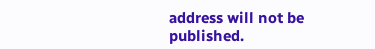address will not be published.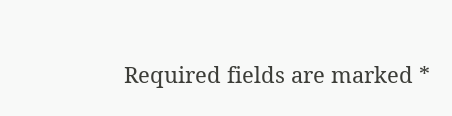Required fields are marked *